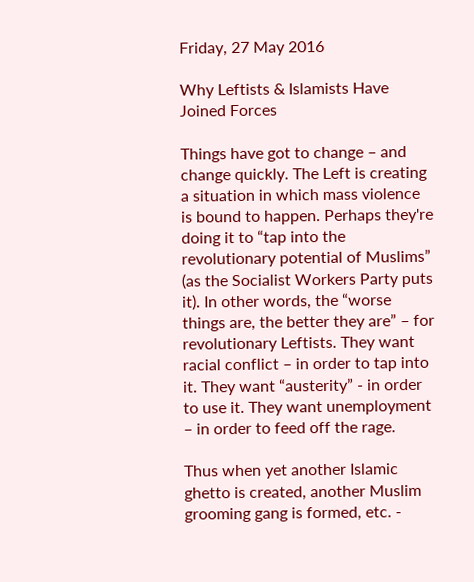Friday, 27 May 2016

Why Leftists & Islamists Have Joined Forces

Things have got to change – and change quickly. The Left is creating a situation in which mass violence is bound to happen. Perhaps they're doing it to “tap into the revolutionary potential of Muslims” (as the Socialist Workers Party puts it). In other words, the “worse things are, the better they are” – for revolutionary Leftists. They want racial conflict – in order to tap into it. They want “austerity” - in order to use it. They want unemployment – in order to feed off the rage.

Thus when yet another Islamic ghetto is created, another Muslim grooming gang is formed, etc. -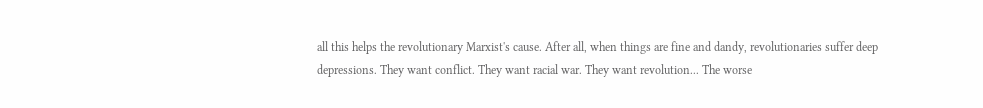all this helps the revolutionary Marxist's cause. After all, when things are fine and dandy, revolutionaries suffer deep depressions. They want conflict. They want racial war. They want revolution... The worse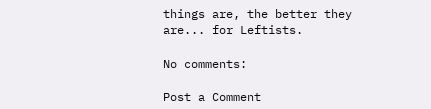things are, the better they are... for Leftists.

No comments:

Post a Comment